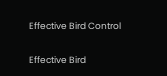Effective Bird Control

Effective Bird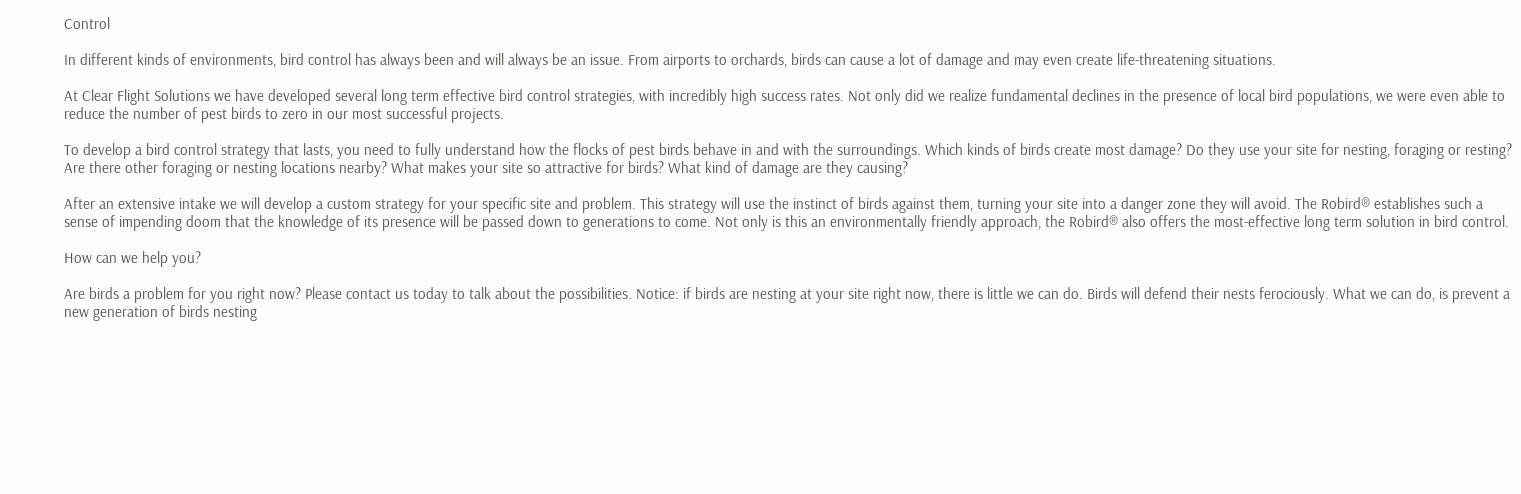Control

In different kinds of environments, bird control has always been and will always be an issue. From airports to orchards, birds can cause a lot of damage and may even create life-threatening situations.

At Clear Flight Solutions we have developed several long term effective bird control strategies, with incredibly high success rates. Not only did we realize fundamental declines in the presence of local bird populations, we were even able to reduce the number of pest birds to zero in our most successful projects.

To develop a bird control strategy that lasts, you need to fully understand how the flocks of pest birds behave in and with the surroundings. Which kinds of birds create most damage? Do they use your site for nesting, foraging or resting? Are there other foraging or nesting locations nearby? What makes your site so attractive for birds? What kind of damage are they causing?

After an extensive intake we will develop a custom strategy for your specific site and problem. This strategy will use the instinct of birds against them, turning your site into a danger zone they will avoid. The Robird® establishes such a sense of impending doom that the knowledge of its presence will be passed down to generations to come. Not only is this an environmentally friendly approach, the Robird® also offers the most-effective long term solution in bird control.

How can we help you?

Are birds a problem for you right now? Please contact us today to talk about the possibilities. Notice: if birds are nesting at your site right now, there is little we can do. Birds will defend their nests ferociously. What we can do, is prevent a new generation of birds nesting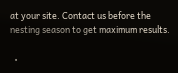at your site. Contact us before the nesting season to get maximum results.

  •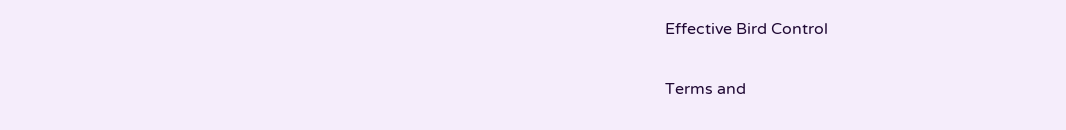Effective Bird Control

Terms and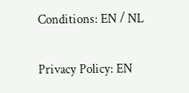Conditions: EN / NL

Privacy Policy: EN